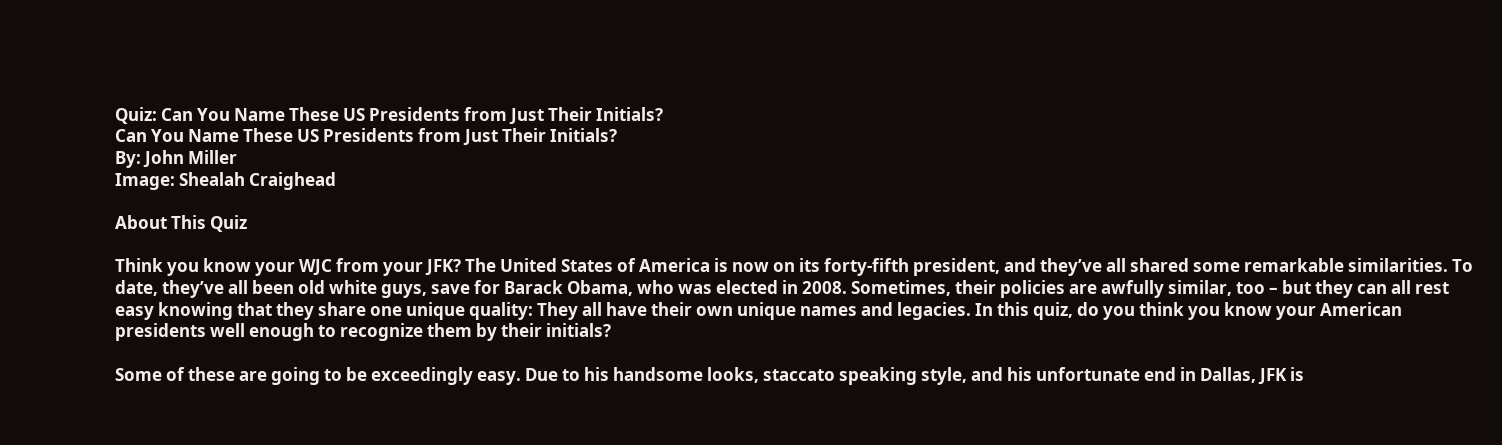Quiz: Can You Name These US Presidents from Just Their Initials?
Can You Name These US Presidents from Just Their Initials?
By: John Miller
Image: Shealah Craighead

About This Quiz

Think you know your WJC from your JFK? The United States of America is now on its forty-fifth president, and they’ve all shared some remarkable similarities. To date, they’ve all been old white guys, save for Barack Obama, who was elected in 2008. Sometimes, their policies are awfully similar, too – but they can all rest easy knowing that they share one unique quality: They all have their own unique names and legacies. In this quiz, do you think you know your American presidents well enough to recognize them by their initials?

Some of these are going to be exceedingly easy. Due to his handsome looks, staccato speaking style, and his unfortunate end in Dallas, JFK is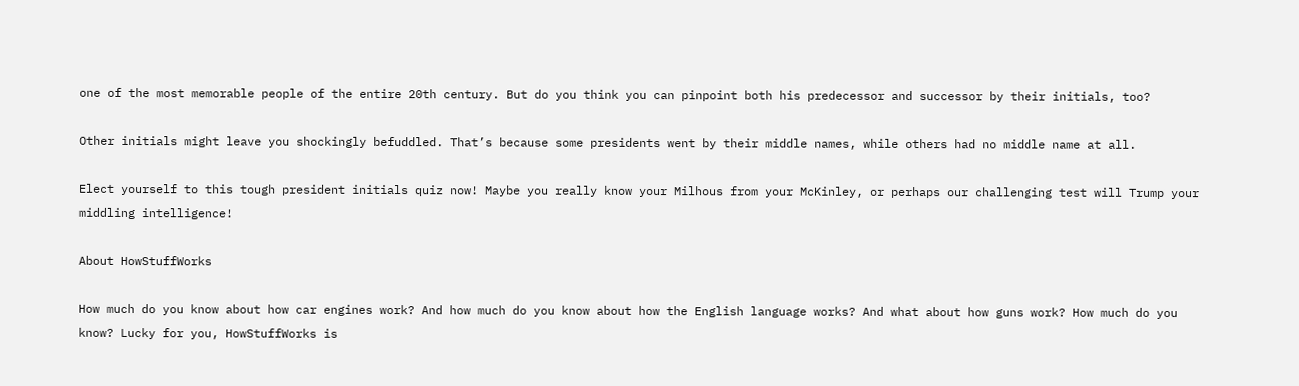one of the most memorable people of the entire 20th century. But do you think you can pinpoint both his predecessor and successor by their initials, too?

Other initials might leave you shockingly befuddled. That’s because some presidents went by their middle names, while others had no middle name at all.

Elect yourself to this tough president initials quiz now! Maybe you really know your Milhous from your McKinley, or perhaps our challenging test will Trump your middling intelligence!

About HowStuffWorks

How much do you know about how car engines work? And how much do you know about how the English language works? And what about how guns work? How much do you know? Lucky for you, HowStuffWorks is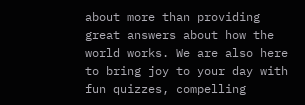about more than providing great answers about how the world works. We are also here to bring joy to your day with fun quizzes, compelling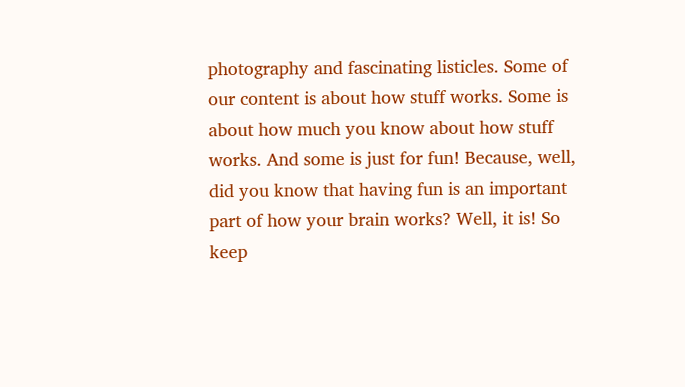photography and fascinating listicles. Some of our content is about how stuff works. Some is about how much you know about how stuff works. And some is just for fun! Because, well, did you know that having fun is an important part of how your brain works? Well, it is! So keep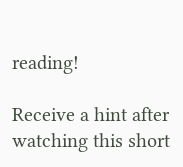reading!

Receive a hint after watching this short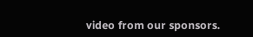video from our sponsors.